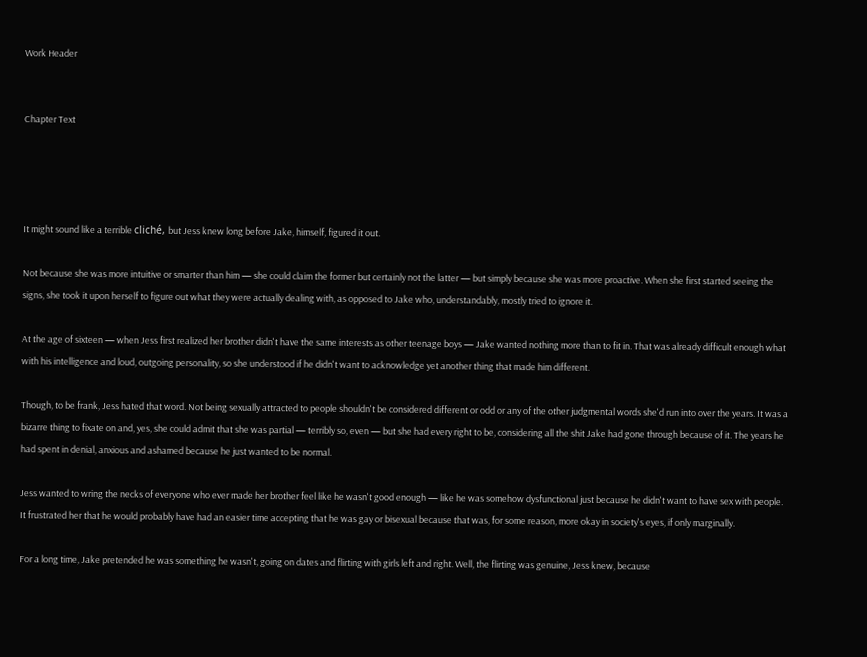Work Header


Chapter Text




It might sound like a terrible cliché, but Jess knew long before Jake, himself, figured it out.

Not because she was more intuitive or smarter than him — she could claim the former but certainly not the latter — but simply because she was more proactive. When she first started seeing the signs, she took it upon herself to figure out what they were actually dealing with, as opposed to Jake who, understandably, mostly tried to ignore it.

At the age of sixteen — when Jess first realized her brother didn't have the same interests as other teenage boys — Jake wanted nothing more than to fit in. That was already difficult enough what with his intelligence and loud, outgoing personality, so she understood if he didn't want to acknowledge yet another thing that made him different.

Though, to be frank, Jess hated that word. Not being sexually attracted to people shouldn't be considered different or odd or any of the other judgmental words she'd run into over the years. It was a bizarre thing to fixate on and, yes, she could admit that she was partial — terribly so, even — but she had every right to be, considering all the shit Jake had gone through because of it. The years he had spent in denial, anxious and ashamed because he just wanted to be normal.

Jess wanted to wring the necks of everyone who ever made her brother feel like he wasn't good enough — like he was somehow dysfunctional just because he didn't want to have sex with people. It frustrated her that he would probably have had an easier time accepting that he was gay or bisexual because that was, for some reason, more okay in society's eyes, if only marginally.

For a long time, Jake pretended he was something he wasn't, going on dates and flirting with girls left and right. Well, the flirting was genuine, Jess knew, because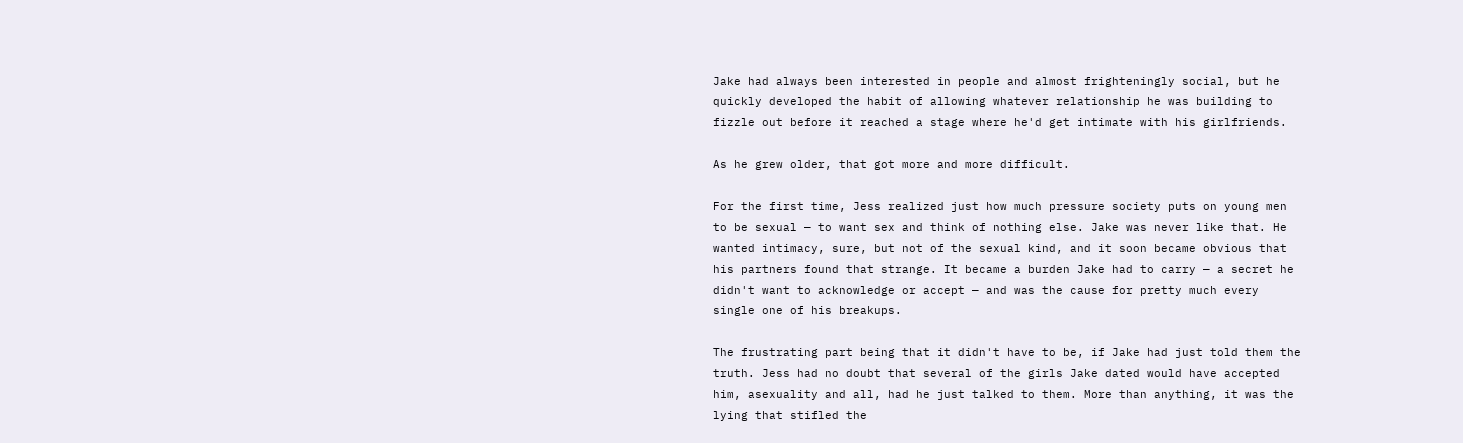Jake had always been interested in people and almost frighteningly social, but he quickly developed the habit of allowing whatever relationship he was building to fizzle out before it reached a stage where he'd get intimate with his girlfriends.

As he grew older, that got more and more difficult.

For the first time, Jess realized just how much pressure society puts on young men to be sexual — to want sex and think of nothing else. Jake was never like that. He wanted intimacy, sure, but not of the sexual kind, and it soon became obvious that his partners found that strange. It became a burden Jake had to carry — a secret he didn't want to acknowledge or accept — and was the cause for pretty much every single one of his breakups.

The frustrating part being that it didn't have to be, if Jake had just told them the truth. Jess had no doubt that several of the girls Jake dated would have accepted him, asexuality and all, had he just talked to them. More than anything, it was the lying that stifled the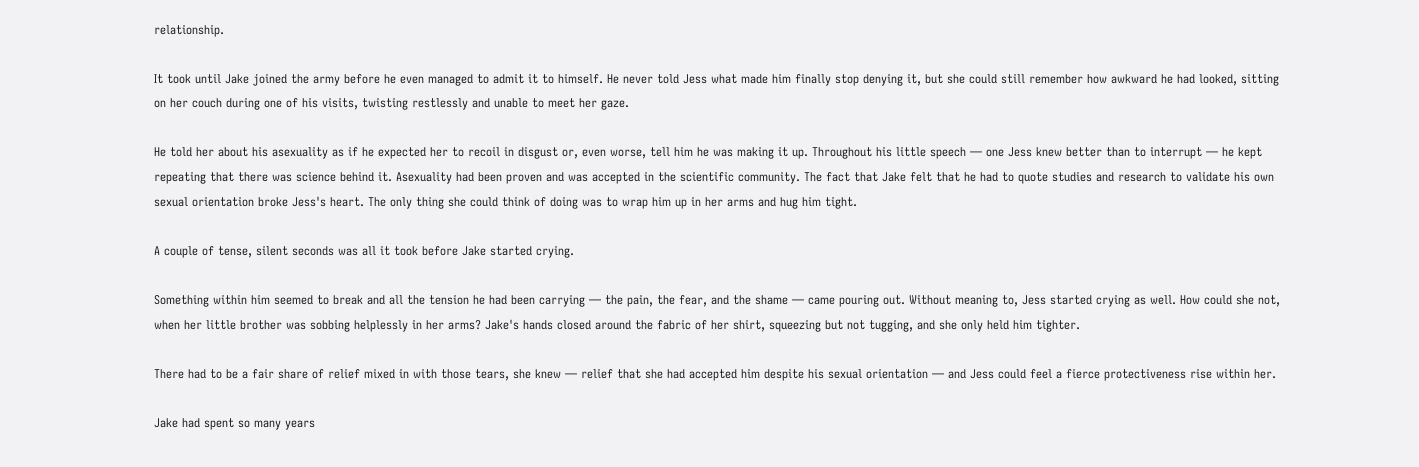relationship.

It took until Jake joined the army before he even managed to admit it to himself. He never told Jess what made him finally stop denying it, but she could still remember how awkward he had looked, sitting on her couch during one of his visits, twisting restlessly and unable to meet her gaze.

He told her about his asexuality as if he expected her to recoil in disgust or, even worse, tell him he was making it up. Throughout his little speech — one Jess knew better than to interrupt — he kept repeating that there was science behind it. Asexuality had been proven and was accepted in the scientific community. The fact that Jake felt that he had to quote studies and research to validate his own sexual orientation broke Jess's heart. The only thing she could think of doing was to wrap him up in her arms and hug him tight.

A couple of tense, silent seconds was all it took before Jake started crying.

Something within him seemed to break and all the tension he had been carrying — the pain, the fear, and the shame — came pouring out. Without meaning to, Jess started crying as well. How could she not, when her little brother was sobbing helplessly in her arms? Jake's hands closed around the fabric of her shirt, squeezing but not tugging, and she only held him tighter.

There had to be a fair share of relief mixed in with those tears, she knew — relief that she had accepted him despite his sexual orientation — and Jess could feel a fierce protectiveness rise within her.

Jake had spent so many years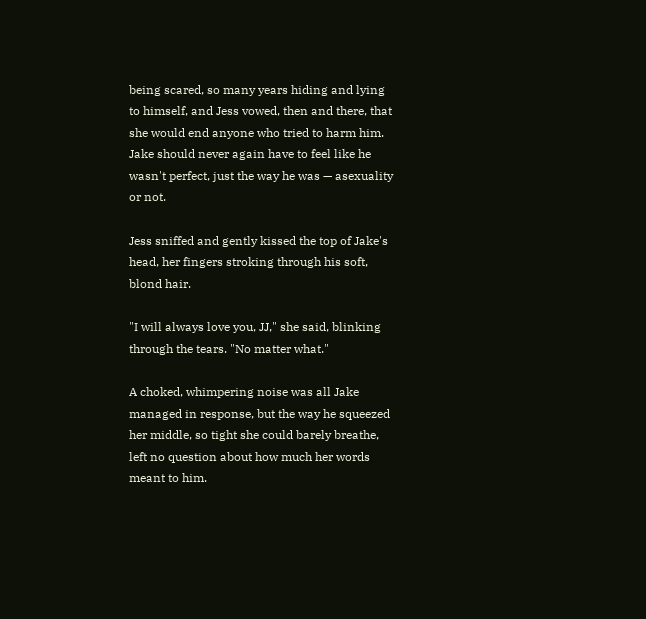being scared, so many years hiding and lying to himself, and Jess vowed, then and there, that she would end anyone who tried to harm him. Jake should never again have to feel like he wasn't perfect, just the way he was — asexuality or not.

Jess sniffed and gently kissed the top of Jake's head, her fingers stroking through his soft, blond hair.

"I will always love you, JJ," she said, blinking through the tears. "No matter what."

A choked, whimpering noise was all Jake managed in response, but the way he squeezed her middle, so tight she could barely breathe, left no question about how much her words meant to him.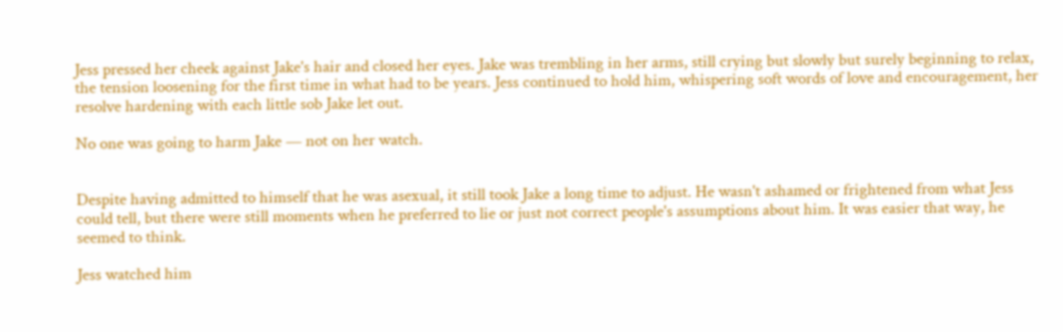Jess pressed her cheek against Jake's hair and closed her eyes. Jake was trembling in her arms, still crying but slowly but surely beginning to relax, the tension loosening for the first time in what had to be years. Jess continued to hold him, whispering soft words of love and encouragement, her resolve hardening with each little sob Jake let out.

No one was going to harm Jake — not on her watch.


Despite having admitted to himself that he was asexual, it still took Jake a long time to adjust. He wasn't ashamed or frightened from what Jess could tell, but there were still moments when he preferred to lie or just not correct people's assumptions about him. It was easier that way, he seemed to think.

Jess watched him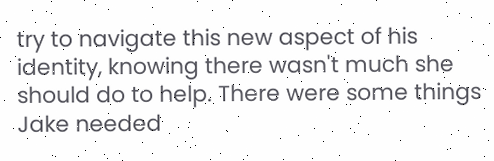try to navigate this new aspect of his identity, knowing there wasn't much she should do to help. There were some things Jake needed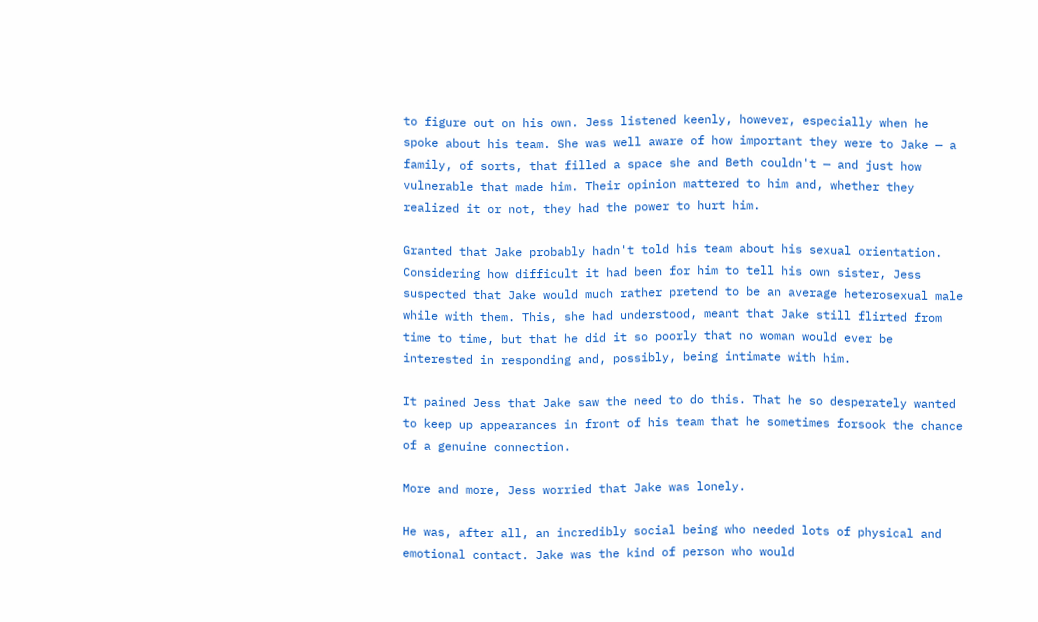to figure out on his own. Jess listened keenly, however, especially when he spoke about his team. She was well aware of how important they were to Jake — a family, of sorts, that filled a space she and Beth couldn't — and just how vulnerable that made him. Their opinion mattered to him and, whether they realized it or not, they had the power to hurt him.

Granted that Jake probably hadn't told his team about his sexual orientation. Considering how difficult it had been for him to tell his own sister, Jess suspected that Jake would much rather pretend to be an average heterosexual male while with them. This, she had understood, meant that Jake still flirted from time to time, but that he did it so poorly that no woman would ever be interested in responding and, possibly, being intimate with him.

It pained Jess that Jake saw the need to do this. That he so desperately wanted to keep up appearances in front of his team that he sometimes forsook the chance of a genuine connection.

More and more, Jess worried that Jake was lonely.

He was, after all, an incredibly social being who needed lots of physical and emotional contact. Jake was the kind of person who would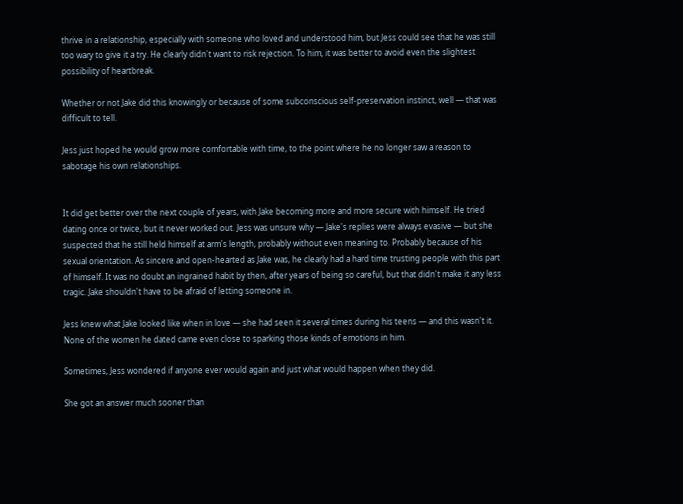thrive in a relationship, especially with someone who loved and understood him, but Jess could see that he was still too wary to give it a try. He clearly didn't want to risk rejection. To him, it was better to avoid even the slightest possibility of heartbreak.

Whether or not Jake did this knowingly or because of some subconscious self-preservation instinct, well — that was difficult to tell.

Jess just hoped he would grow more comfortable with time, to the point where he no longer saw a reason to sabotage his own relationships.


It did get better over the next couple of years, with Jake becoming more and more secure with himself. He tried dating once or twice, but it never worked out. Jess was unsure why — Jake's replies were always evasive — but she suspected that he still held himself at arm's length, probably without even meaning to. Probably because of his sexual orientation. As sincere and open-hearted as Jake was, he clearly had a hard time trusting people with this part of himself. It was no doubt an ingrained habit by then, after years of being so careful, but that didn't make it any less tragic. Jake shouldn't have to be afraid of letting someone in.

Jess knew what Jake looked like when in love — she had seen it several times during his teens — and this wasn't it. None of the women he dated came even close to sparking those kinds of emotions in him.

Sometimes, Jess wondered if anyone ever would again and just what would happen when they did.

She got an answer much sooner than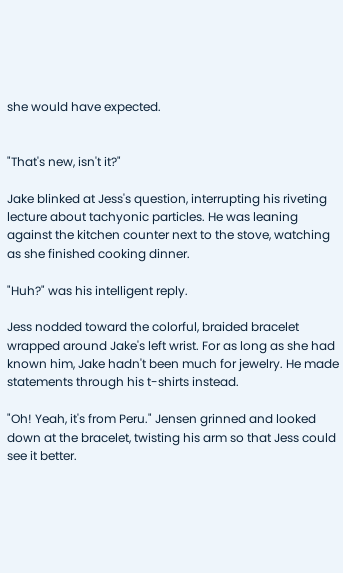she would have expected.


"That's new, isn't it?"

Jake blinked at Jess's question, interrupting his riveting lecture about tachyonic particles. He was leaning against the kitchen counter next to the stove, watching as she finished cooking dinner.

"Huh?" was his intelligent reply.

Jess nodded toward the colorful, braided bracelet wrapped around Jake's left wrist. For as long as she had known him, Jake hadn't been much for jewelry. He made statements through his t-shirts instead.

"Oh! Yeah, it's from Peru." Jensen grinned and looked down at the bracelet, twisting his arm so that Jess could see it better.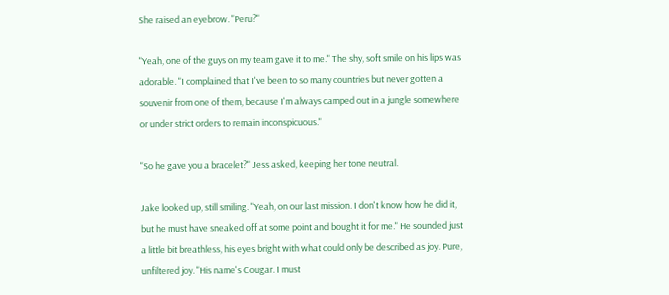She raised an eyebrow. "Peru?"

"Yeah, one of the guys on my team gave it to me." The shy, soft smile on his lips was adorable. "I complained that I've been to so many countries but never gotten a souvenir from one of them, because I'm always camped out in a jungle somewhere or under strict orders to remain inconspicuous."

"So he gave you a bracelet?" Jess asked, keeping her tone neutral.

Jake looked up, still smiling. "Yeah, on our last mission. I don't know how he did it, but he must have sneaked off at some point and bought it for me." He sounded just a little bit breathless, his eyes bright with what could only be described as joy. Pure, unfiltered joy. "His name's Cougar. I must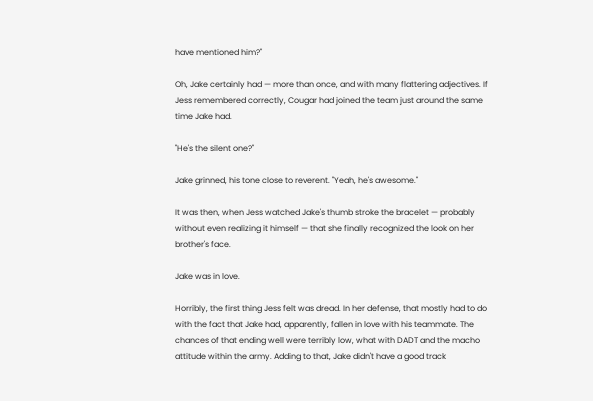have mentioned him?"

Oh, Jake certainly had — more than once, and with many flattering adjectives. If Jess remembered correctly, Cougar had joined the team just around the same time Jake had.

"He's the silent one?"

Jake grinned, his tone close to reverent. "Yeah, he's awesome."

It was then, when Jess watched Jake's thumb stroke the bracelet — probably without even realizing it himself — that she finally recognized the look on her brother's face.

Jake was in love.

Horribly, the first thing Jess felt was dread. In her defense, that mostly had to do with the fact that Jake had, apparently, fallen in love with his teammate. The chances of that ending well were terribly low, what with DADT and the macho attitude within the army. Adding to that, Jake didn't have a good track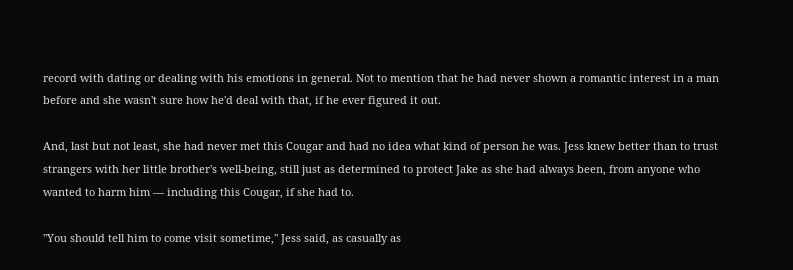record with dating or dealing with his emotions in general. Not to mention that he had never shown a romantic interest in a man before and she wasn't sure how he'd deal with that, if he ever figured it out.

And, last but not least, she had never met this Cougar and had no idea what kind of person he was. Jess knew better than to trust strangers with her little brother's well-being, still just as determined to protect Jake as she had always been, from anyone who wanted to harm him — including this Cougar, if she had to.

"You should tell him to come visit sometime," Jess said, as casually as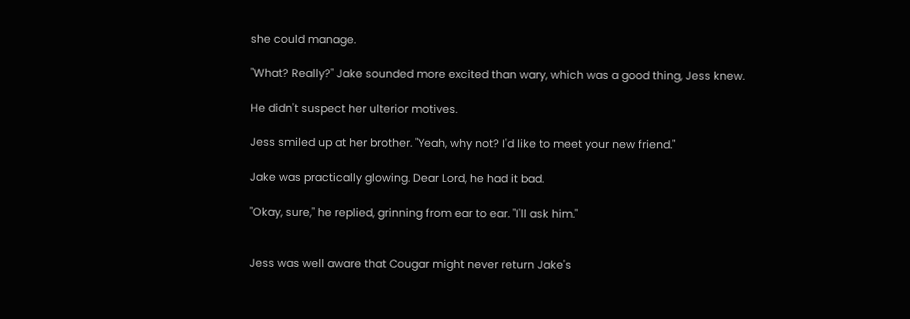she could manage.

"What? Really?" Jake sounded more excited than wary, which was a good thing, Jess knew.

He didn't suspect her ulterior motives.

Jess smiled up at her brother. "Yeah, why not? I'd like to meet your new friend."

Jake was practically glowing. Dear Lord, he had it bad.

"Okay, sure," he replied, grinning from ear to ear. "I'll ask him."


Jess was well aware that Cougar might never return Jake's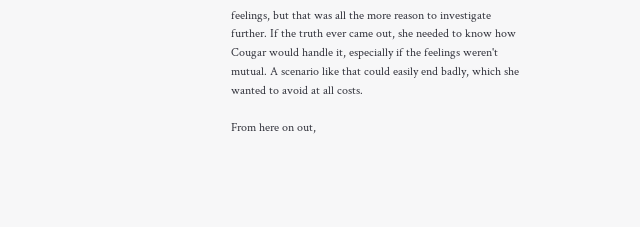feelings, but that was all the more reason to investigate further. If the truth ever came out, she needed to know how Cougar would handle it, especially if the feelings weren't mutual. A scenario like that could easily end badly, which she wanted to avoid at all costs.

From here on out,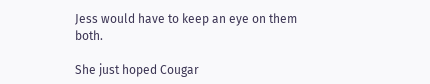Jess would have to keep an eye on them both.

She just hoped Cougar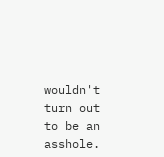wouldn't turn out to be an asshole.